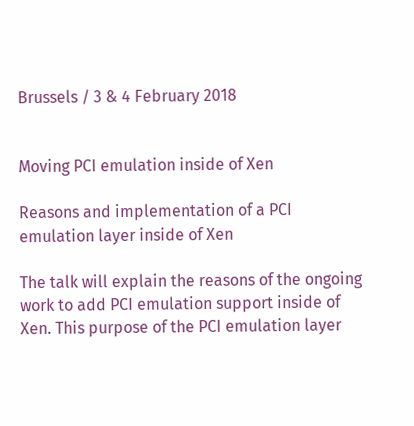Brussels / 3 & 4 February 2018


Moving PCI emulation inside of Xen

Reasons and implementation of a PCI emulation layer inside of Xen

The talk will explain the reasons of the ongoing work to add PCI emulation support inside of Xen. This purpose of the PCI emulation layer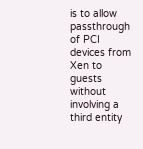is to allow passthrough of PCI devices from Xen to guests without involving a third entity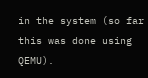in the system (so far this was done using QEMU).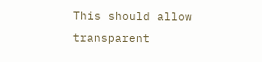This should allow transparent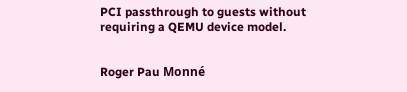PCI passthrough to guests without requiring a QEMU device model.


Roger Pau Monné